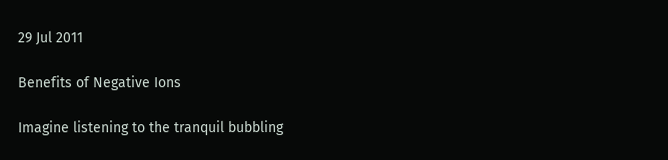29 Jul 2011

Benefits of Negative Ions

Imagine listening to the tranquil bubbling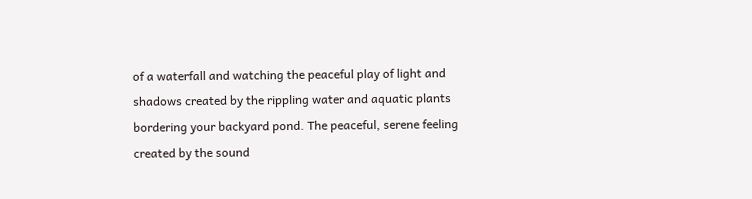of a waterfall and watching the peaceful play of light and shadows created by the rippling water and aquatic plants bordering your backyard pond. The peaceful, serene feeling created by the sound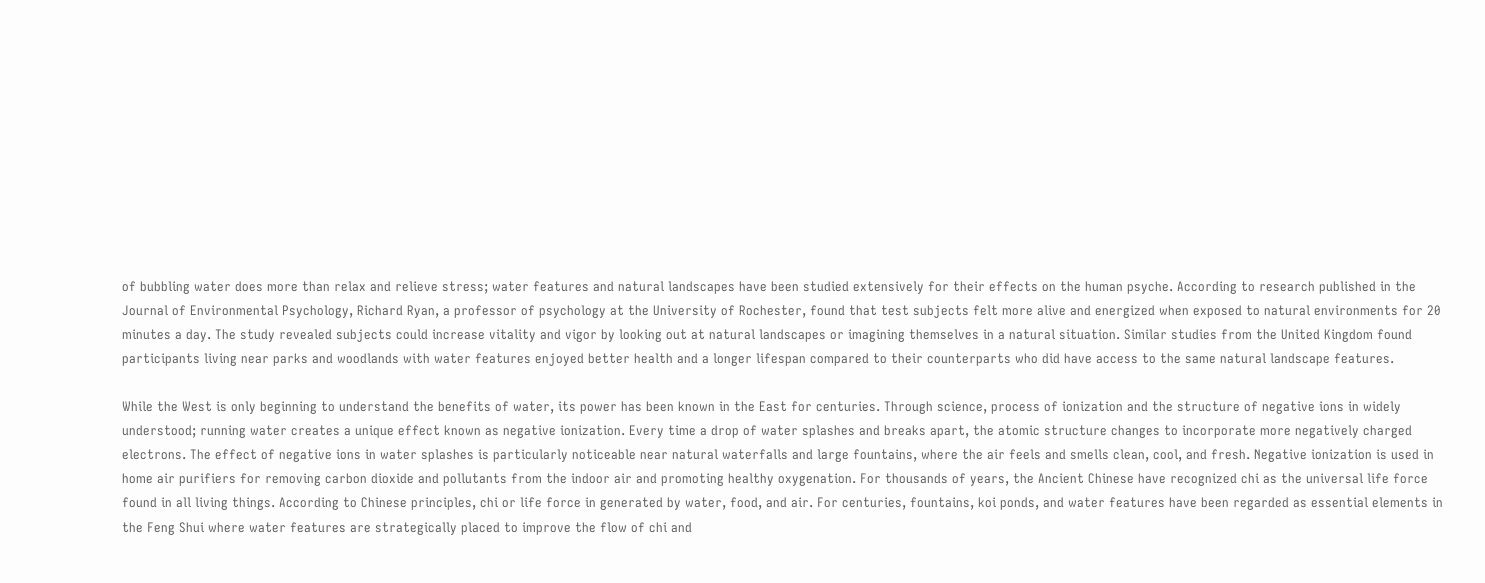of bubbling water does more than relax and relieve stress; water features and natural landscapes have been studied extensively for their effects on the human psyche. According to research published in the Journal of Environmental Psychology, Richard Ryan, a professor of psychology at the University of Rochester, found that test subjects felt more alive and energized when exposed to natural environments for 20 minutes a day. The study revealed subjects could increase vitality and vigor by looking out at natural landscapes or imagining themselves in a natural situation. Similar studies from the United Kingdom found participants living near parks and woodlands with water features enjoyed better health and a longer lifespan compared to their counterparts who did have access to the same natural landscape features.

While the West is only beginning to understand the benefits of water, its power has been known in the East for centuries. Through science, process of ionization and the structure of negative ions in widely understood; running water creates a unique effect known as negative ionization. Every time a drop of water splashes and breaks apart, the atomic structure changes to incorporate more negatively charged electrons. The effect of negative ions in water splashes is particularly noticeable near natural waterfalls and large fountains, where the air feels and smells clean, cool, and fresh. Negative ionization is used in home air purifiers for removing carbon dioxide and pollutants from the indoor air and promoting healthy oxygenation. For thousands of years, the Ancient Chinese have recognized chi as the universal life force found in all living things. According to Chinese principles, chi or life force in generated by water, food, and air. For centuries, fountains, koi ponds, and water features have been regarded as essential elements in the Feng Shui where water features are strategically placed to improve the flow of chi and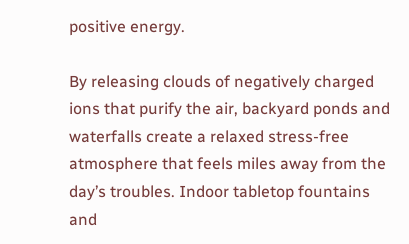positive energy.

By releasing clouds of negatively charged ions that purify the air, backyard ponds and waterfalls create a relaxed stress-free atmosphere that feels miles away from the day’s troubles. Indoor tabletop fountains and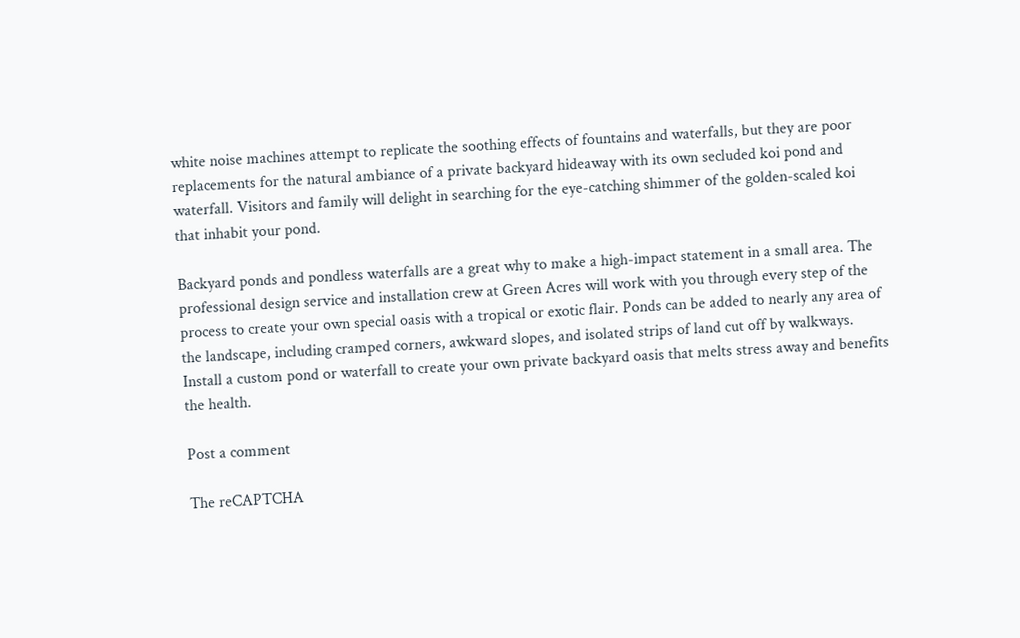white noise machines attempt to replicate the soothing effects of fountains and waterfalls, but they are poor replacements for the natural ambiance of a private backyard hideaway with its own secluded koi pond and waterfall. Visitors and family will delight in searching for the eye-catching shimmer of the golden-scaled koi that inhabit your pond.

Backyard ponds and pondless waterfalls are a great why to make a high-impact statement in a small area. The professional design service and installation crew at Green Acres will work with you through every step of the process to create your own special oasis with a tropical or exotic flair. Ponds can be added to nearly any area of the landscape, including cramped corners, awkward slopes, and isolated strips of land cut off by walkways. Install a custom pond or waterfall to create your own private backyard oasis that melts stress away and benefits the health.

Post a comment

The reCAPTCHA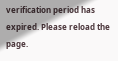verification period has expired. Please reload the page.